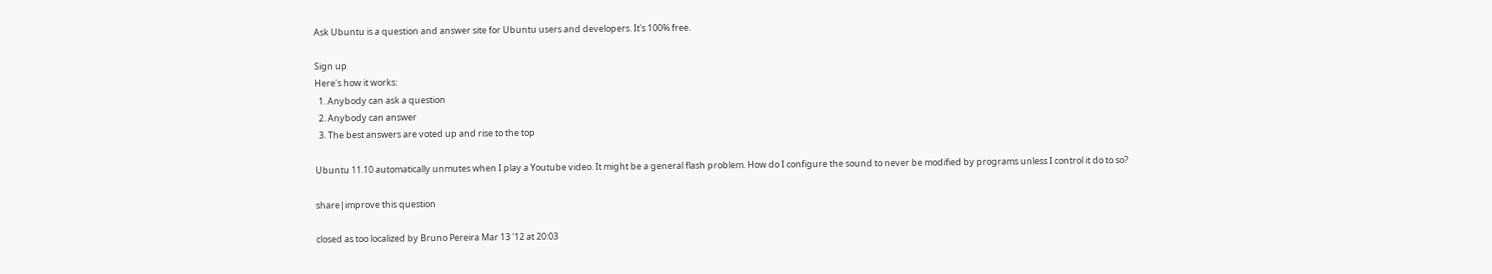Ask Ubuntu is a question and answer site for Ubuntu users and developers. It's 100% free.

Sign up
Here's how it works:
  1. Anybody can ask a question
  2. Anybody can answer
  3. The best answers are voted up and rise to the top

Ubuntu 11.10 automatically unmutes when I play a Youtube video. It might be a general flash problem. How do I configure the sound to never be modified by programs unless I control it do to so?

share|improve this question

closed as too localized by Bruno Pereira Mar 13 '12 at 20:03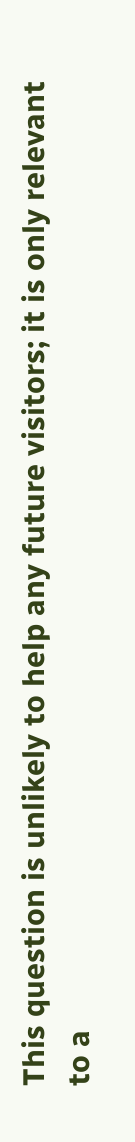This question is unlikely to help any future visitors; it is only relevant to a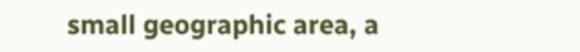small geographic area, a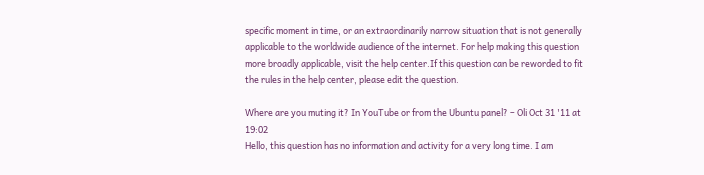specific moment in time, or an extraordinarily narrow situation that is not generally applicable to the worldwide audience of the internet. For help making this question more broadly applicable, visit the help center.If this question can be reworded to fit the rules in the help center, please edit the question.

Where are you muting it? In YouTube or from the Ubuntu panel? – Oli Oct 31 '11 at 19:02
Hello, this question has no information and activity for a very long time. I am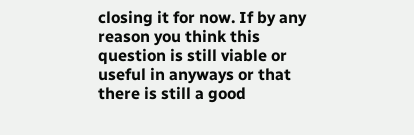closing it for now. If by any reason you think this question is still viable or useful in anyways or that there is still a good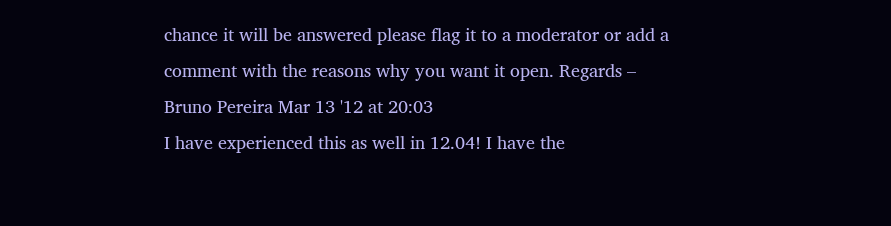chance it will be answered please flag it to a moderator or add a comment with the reasons why you want it open. Regards – Bruno Pereira Mar 13 '12 at 20:03
I have experienced this as well in 12.04! I have the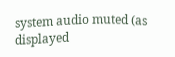system audio muted (as displayed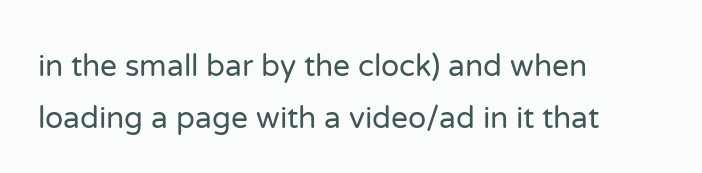in the small bar by the clock) and when loading a page with a video/ad in it that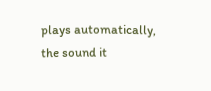plays automatically, the sound it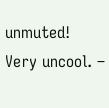unmuted! Very uncool. –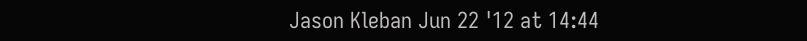Jason Kleban Jun 22 '12 at 14:44